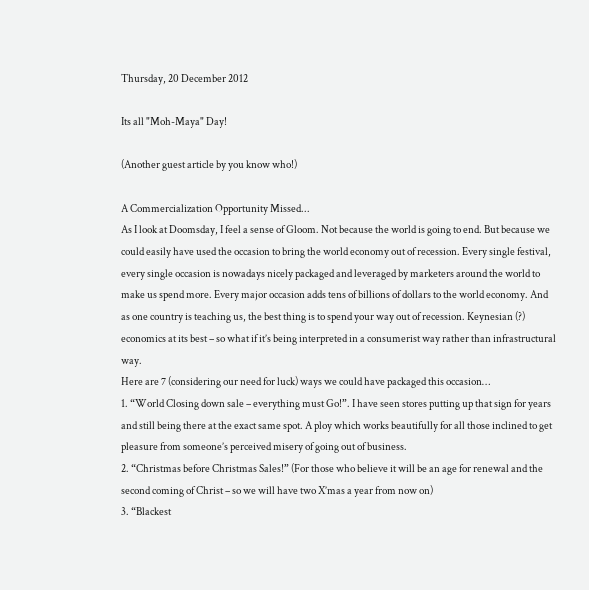Thursday, 20 December 2012

Its all "Moh-Maya" Day!

(Another guest article by you know who!)

A Commercialization Opportunity Missed...
As I look at Doomsday, I feel a sense of Gloom. Not because the world is going to end. But because we could easily have used the occasion to bring the world economy out of recession. Every single festival, every single occasion is nowadays nicely packaged and leveraged by marketers around the world to make us spend more. Every major occasion adds tens of billions of dollars to the world economy. And as one country is teaching us, the best thing is to spend your way out of recession. Keynesian (?) economics at its best – so what if it’s being interpreted in a consumerist way rather than infrastructural way.
Here are 7 (considering our need for luck) ways we could have packaged this occasion…
1. “World Closing down sale – everything must Go!”. I have seen stores putting up that sign for years and still being there at the exact same spot. A ploy which works beautifully for all those inclined to get pleasure from someone’s perceived misery of going out of business.
2. “Christmas before Christmas Sales!” (For those who believe it will be an age for renewal and the second coming of Christ – so we will have two X’mas a year from now on)
3. “Blackest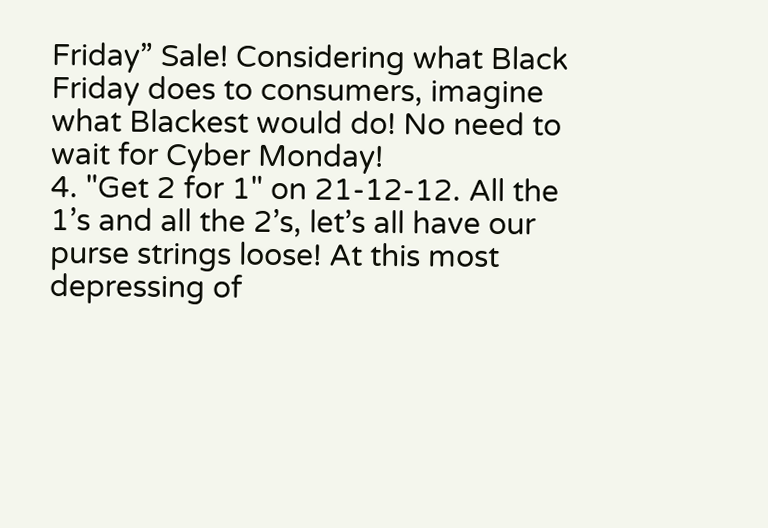Friday” Sale! Considering what Black Friday does to consumers, imagine what Blackest would do! No need to wait for Cyber Monday!
4. "Get 2 for 1" on 21-12-12. All the 1’s and all the 2’s, let’s all have our purse strings loose! At this most depressing of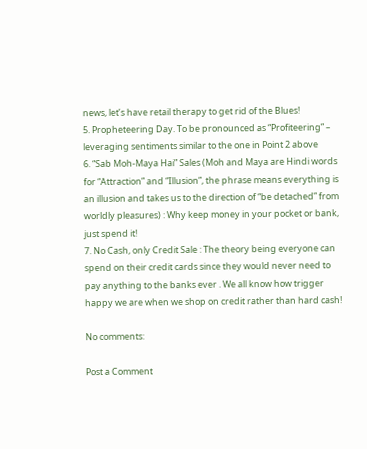news, let’s have retail therapy to get rid of the Blues!
5. Propheteering Day. To be pronounced as “Profiteering” – leveraging sentiments similar to the one in Point 2 above
6. “Sab Moh-Maya Hai” Sales (Moh and Maya are Hindi words for “Attraction” and “Illusion”, the phrase means everything is an illusion and takes us to the direction of “be detached” from worldly pleasures) : Why keep money in your pocket or bank, just spend it!
7. No Cash, only Credit Sale : The theory being everyone can spend on their credit cards since they would never need to pay anything to the banks ever . We all know how trigger happy we are when we shop on credit rather than hard cash!

No comments:

Post a Comment